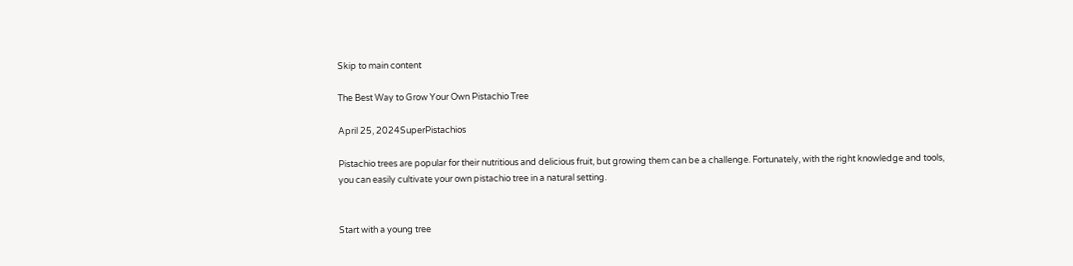Skip to main content

The Best Way to Grow Your Own Pistachio Tree

April 25, 2024SuperPistachios

Pistachio trees are popular for their nutritious and delicious fruit, but growing them can be a challenge. Fortunately, with the right knowledge and tools, you can easily cultivate your own pistachio tree in a natural setting.


Start with a young tree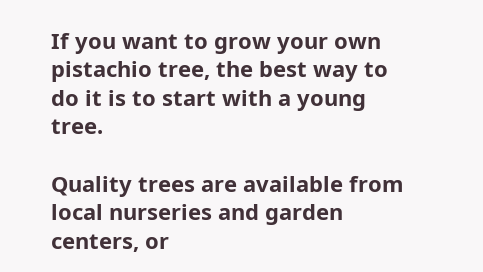If you want to grow your own pistachio tree, the best way to do it is to start with a young tree.

Quality trees are available from local nurseries and garden centers, or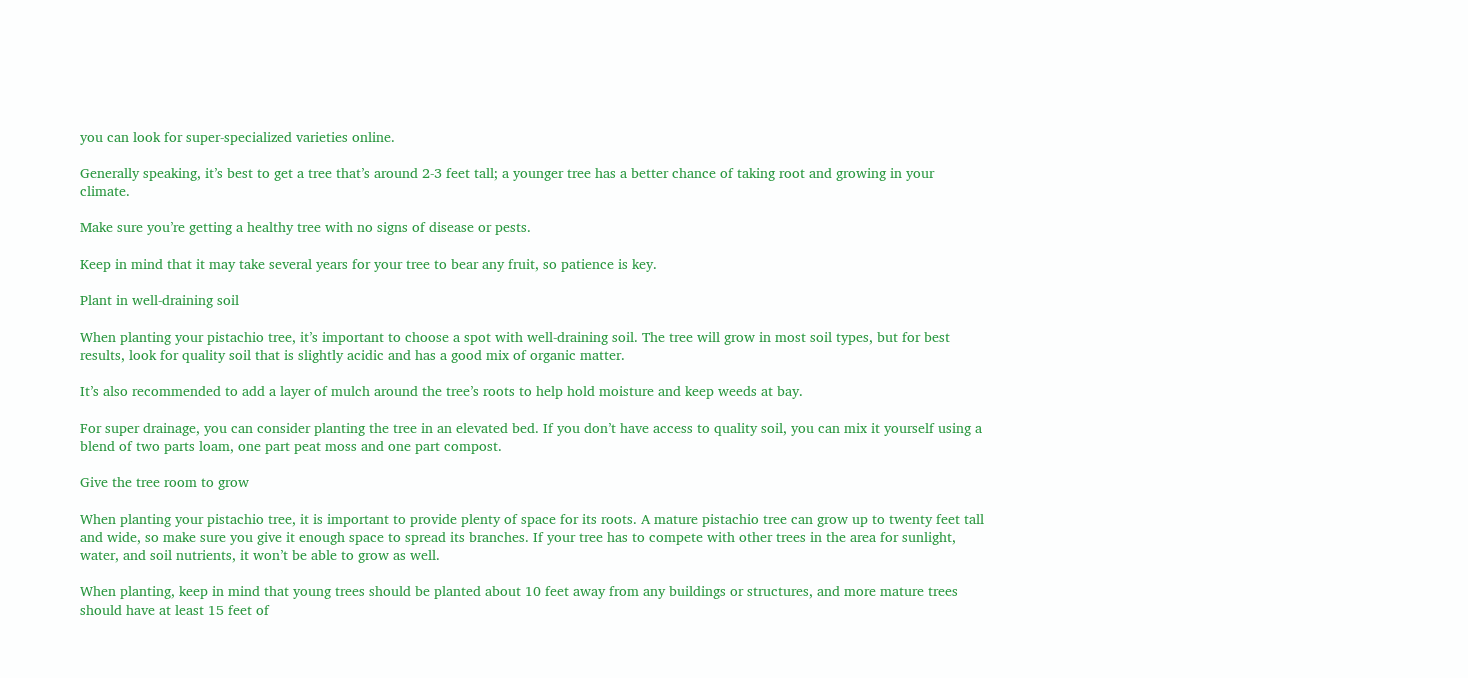you can look for super-specialized varieties online.

Generally speaking, it’s best to get a tree that’s around 2-3 feet tall; a younger tree has a better chance of taking root and growing in your climate.

Make sure you’re getting a healthy tree with no signs of disease or pests.

Keep in mind that it may take several years for your tree to bear any fruit, so patience is key.

Plant in well-draining soil

When planting your pistachio tree, it’s important to choose a spot with well-draining soil. The tree will grow in most soil types, but for best results, look for quality soil that is slightly acidic and has a good mix of organic matter.

It’s also recommended to add a layer of mulch around the tree’s roots to help hold moisture and keep weeds at bay.

For super drainage, you can consider planting the tree in an elevated bed. If you don’t have access to quality soil, you can mix it yourself using a blend of two parts loam, one part peat moss and one part compost.

Give the tree room to grow

When planting your pistachio tree, it is important to provide plenty of space for its roots. A mature pistachio tree can grow up to twenty feet tall and wide, so make sure you give it enough space to spread its branches. If your tree has to compete with other trees in the area for sunlight, water, and soil nutrients, it won’t be able to grow as well.

When planting, keep in mind that young trees should be planted about 10 feet away from any buildings or structures, and more mature trees should have at least 15 feet of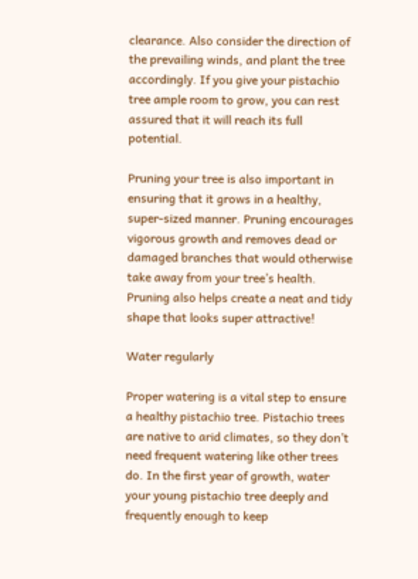clearance. Also consider the direction of the prevailing winds, and plant the tree accordingly. If you give your pistachio tree ample room to grow, you can rest assured that it will reach its full potential.

Pruning your tree is also important in ensuring that it grows in a healthy, super-sized manner. Pruning encourages vigorous growth and removes dead or damaged branches that would otherwise take away from your tree’s health. Pruning also helps create a neat and tidy shape that looks super attractive!

Water regularly

Proper watering is a vital step to ensure a healthy pistachio tree. Pistachio trees are native to arid climates, so they don’t need frequent watering like other trees do. In the first year of growth, water your young pistachio tree deeply and frequently enough to keep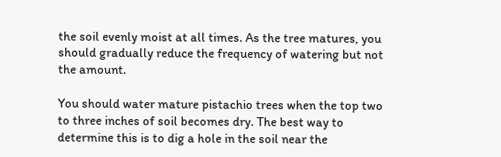the soil evenly moist at all times. As the tree matures, you should gradually reduce the frequency of watering but not the amount.

You should water mature pistachio trees when the top two to three inches of soil becomes dry. The best way to determine this is to dig a hole in the soil near the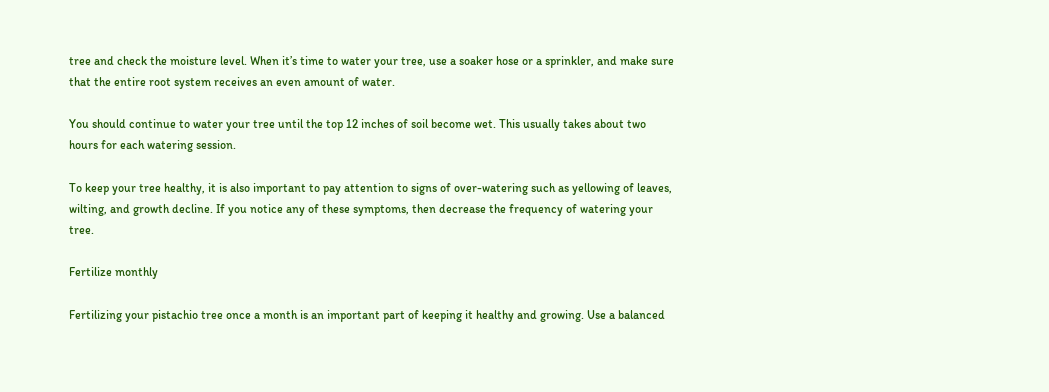tree and check the moisture level. When it’s time to water your tree, use a soaker hose or a sprinkler, and make sure that the entire root system receives an even amount of water.

You should continue to water your tree until the top 12 inches of soil become wet. This usually takes about two hours for each watering session.

To keep your tree healthy, it is also important to pay attention to signs of over-watering such as yellowing of leaves, wilting, and growth decline. If you notice any of these symptoms, then decrease the frequency of watering your tree.

Fertilize monthly

Fertilizing your pistachio tree once a month is an important part of keeping it healthy and growing. Use a balanced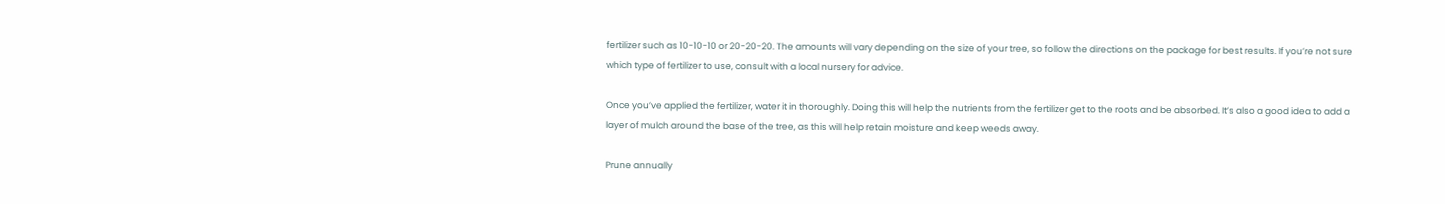fertilizer such as 10-10-10 or 20-20-20. The amounts will vary depending on the size of your tree, so follow the directions on the package for best results. If you’re not sure which type of fertilizer to use, consult with a local nursery for advice.

Once you’ve applied the fertilizer, water it in thoroughly. Doing this will help the nutrients from the fertilizer get to the roots and be absorbed. It’s also a good idea to add a layer of mulch around the base of the tree, as this will help retain moisture and keep weeds away.

Prune annually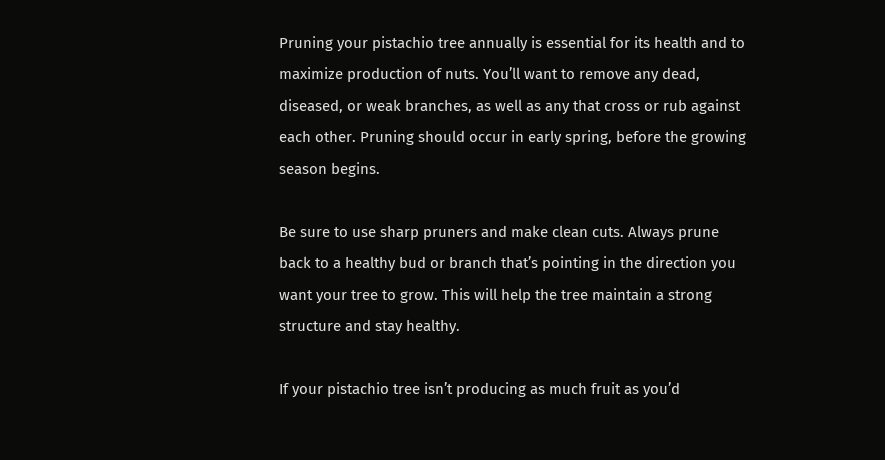Pruning your pistachio tree annually is essential for its health and to maximize production of nuts. You’ll want to remove any dead, diseased, or weak branches, as well as any that cross or rub against each other. Pruning should occur in early spring, before the growing season begins.

Be sure to use sharp pruners and make clean cuts. Always prune back to a healthy bud or branch that’s pointing in the direction you want your tree to grow. This will help the tree maintain a strong structure and stay healthy.

If your pistachio tree isn’t producing as much fruit as you’d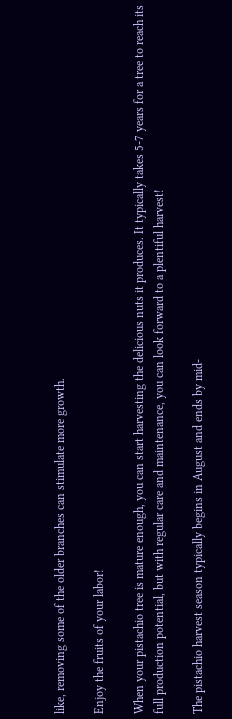like, removing some of the older branches can stimulate more growth.

Enjoy the fruits of your labor!

When your pistachio tree is mature enough, you can start harvesting the delicious nuts it produces. It typically takes 5-7 years for a tree to reach its full production potential, but with regular care and maintenance, you can look forward to a plentiful harvest!

The pistachio harvest season typically begins in August and ends by mid-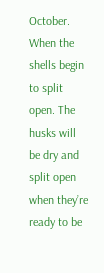October. When the shells begin to split open. The husks will be dry and split open when they’re ready to be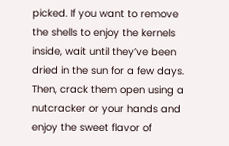picked. If you want to remove the shells to enjoy the kernels inside, wait until they’ve been dried in the sun for a few days. Then, crack them open using a nutcracker or your hands and enjoy the sweet flavor of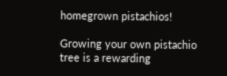homegrown pistachios!

Growing your own pistachio tree is a rewarding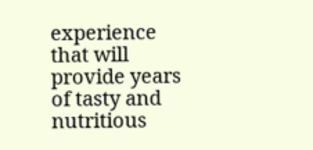experience that will provide years of tasty and nutritious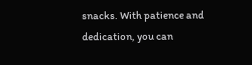snacks. With patience and dedication, you can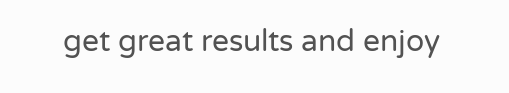get great results and enjoy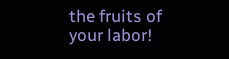the fruits of your labor!